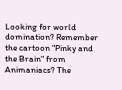Looking for world domination? Remember the cartoon "Pinky and the Brain" from Animaniacs? The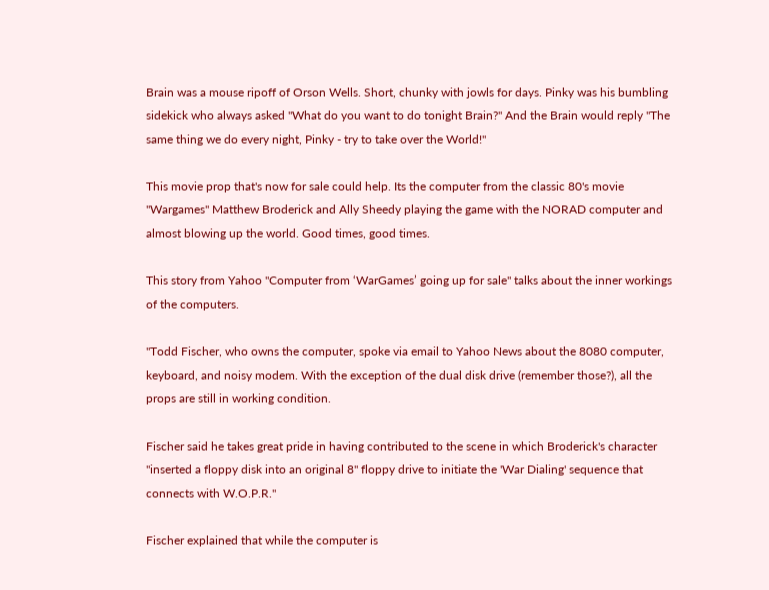Brain was a mouse ripoff of Orson Wells. Short, chunky with jowls for days. Pinky was his bumbling sidekick who always asked "What do you want to do tonight Brain?" And the Brain would reply "The same thing we do every night, Pinky - try to take over the World!"

This movie prop that's now for sale could help. Its the computer from the classic 80's movie "Wargames" Matthew Broderick and Ally Sheedy playing the game with the NORAD computer and almost blowing up the world. Good times, good times.

This story from Yahoo "Computer from ‘WarGames’ going up for sale" talks about the inner workings of the computers.

"Todd Fischer, who owns the computer, spoke via email to Yahoo News about the 8080 computer, keyboard, and noisy modem. With the exception of the dual disk drive (remember those?), all the props are still in working condition.

Fischer said he takes great pride in having contributed to the scene in which Broderick's character "inserted a floppy disk into an original 8" floppy drive to initiate the 'War Dialing' sequence that connects with W.O.P.R."

Fischer explained that while the computer is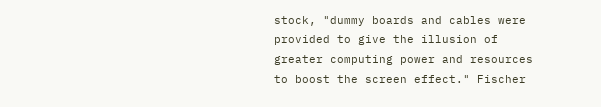stock, "dummy boards and cables were provided to give the illusion of greater computing power and resources to boost the screen effect." Fischer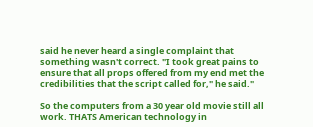said he never heard a single complaint that something wasn't correct. "I took great pains to ensure that all props offered from my end met the credibilities that the script called for," he said."

So the computers from a 30 year old movie still all work. THATS American technology in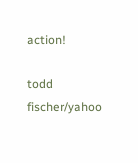action!

todd fischer/yahoo